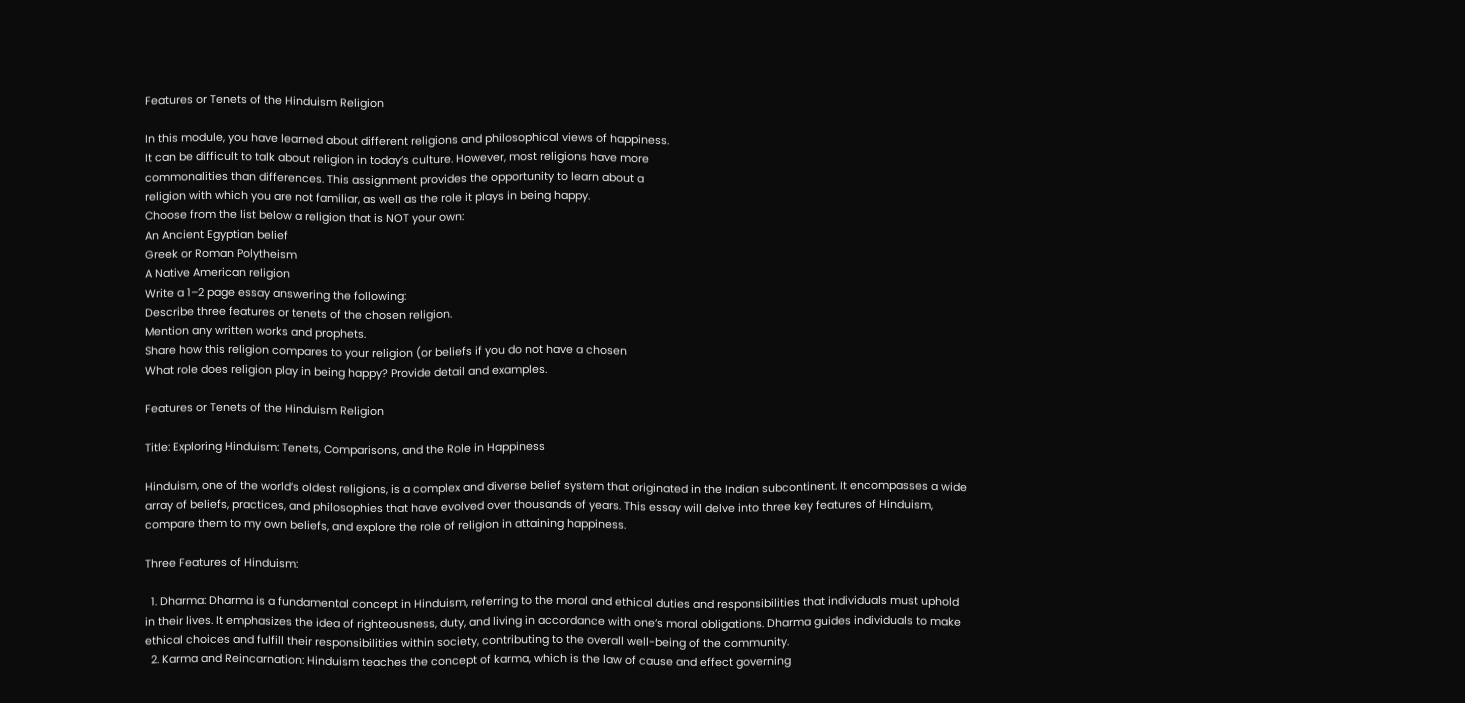Features or Tenets of the Hinduism Religion

In this module, you have learned about different religions and philosophical views of happiness.
It can be difficult to talk about religion in today’s culture. However, most religions have more
commonalities than differences. This assignment provides the opportunity to learn about a
religion with which you are not familiar, as well as the role it plays in being happy.
Choose from the list below a religion that is NOT your own:
An Ancient Egyptian belief
Greek or Roman Polytheism
A Native American religion
Write a 1–2 page essay answering the following:
Describe three features or tenets of the chosen religion.
Mention any written works and prophets.
Share how this religion compares to your religion (or beliefs if you do not have a chosen
What role does religion play in being happy? Provide detail and examples.

Features or Tenets of the Hinduism Religion

Title: Exploring Hinduism: Tenets, Comparisons, and the Role in Happiness

Hinduism, one of the world’s oldest religions, is a complex and diverse belief system that originated in the Indian subcontinent. It encompasses a wide array of beliefs, practices, and philosophies that have evolved over thousands of years. This essay will delve into three key features of Hinduism, compare them to my own beliefs, and explore the role of religion in attaining happiness.

Three Features of Hinduism:

  1. Dharma: Dharma is a fundamental concept in Hinduism, referring to the moral and ethical duties and responsibilities that individuals must uphold in their lives. It emphasizes the idea of righteousness, duty, and living in accordance with one’s moral obligations. Dharma guides individuals to make ethical choices and fulfill their responsibilities within society, contributing to the overall well-being of the community.
  2. Karma and Reincarnation: Hinduism teaches the concept of karma, which is the law of cause and effect governing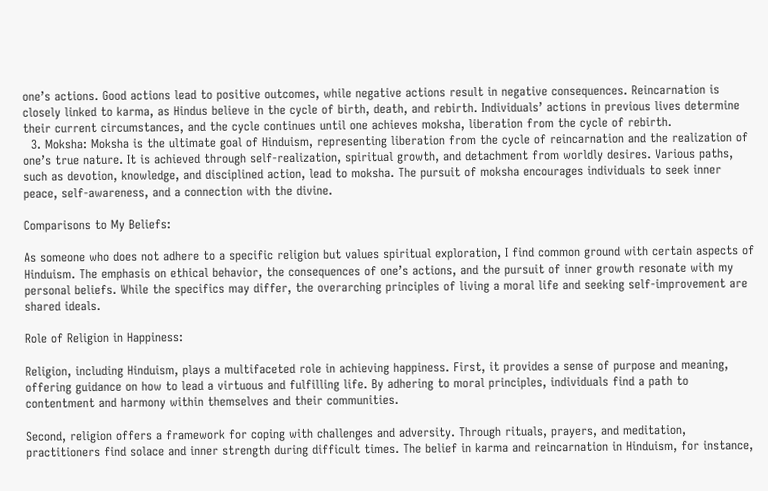one’s actions. Good actions lead to positive outcomes, while negative actions result in negative consequences. Reincarnation is closely linked to karma, as Hindus believe in the cycle of birth, death, and rebirth. Individuals’ actions in previous lives determine their current circumstances, and the cycle continues until one achieves moksha, liberation from the cycle of rebirth.
  3. Moksha: Moksha is the ultimate goal of Hinduism, representing liberation from the cycle of reincarnation and the realization of one’s true nature. It is achieved through self-realization, spiritual growth, and detachment from worldly desires. Various paths, such as devotion, knowledge, and disciplined action, lead to moksha. The pursuit of moksha encourages individuals to seek inner peace, self-awareness, and a connection with the divine.

Comparisons to My Beliefs:

As someone who does not adhere to a specific religion but values spiritual exploration, I find common ground with certain aspects of Hinduism. The emphasis on ethical behavior, the consequences of one’s actions, and the pursuit of inner growth resonate with my personal beliefs. While the specifics may differ, the overarching principles of living a moral life and seeking self-improvement are shared ideals.

Role of Religion in Happiness:

Religion, including Hinduism, plays a multifaceted role in achieving happiness. First, it provides a sense of purpose and meaning, offering guidance on how to lead a virtuous and fulfilling life. By adhering to moral principles, individuals find a path to contentment and harmony within themselves and their communities.

Second, religion offers a framework for coping with challenges and adversity. Through rituals, prayers, and meditation, practitioners find solace and inner strength during difficult times. The belief in karma and reincarnation in Hinduism, for instance,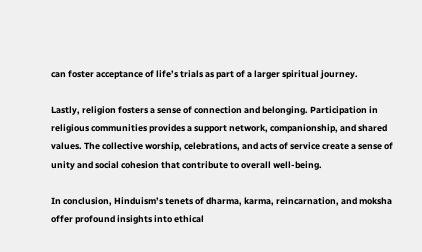can foster acceptance of life’s trials as part of a larger spiritual journey.

Lastly, religion fosters a sense of connection and belonging. Participation in religious communities provides a support network, companionship, and shared values. The collective worship, celebrations, and acts of service create a sense of unity and social cohesion that contribute to overall well-being.

In conclusion, Hinduism’s tenets of dharma, karma, reincarnation, and moksha offer profound insights into ethical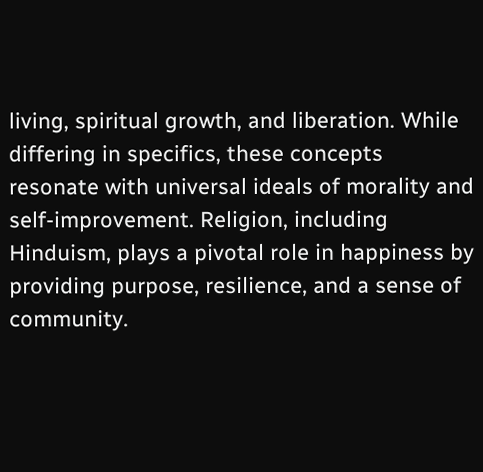living, spiritual growth, and liberation. While differing in specifics, these concepts resonate with universal ideals of morality and self-improvement. Religion, including Hinduism, plays a pivotal role in happiness by providing purpose, resilience, and a sense of community.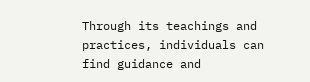Through its teachings and practices, individuals can find guidance and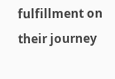fulfillment on their journey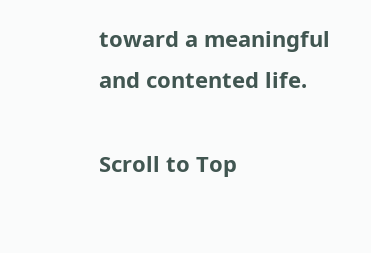toward a meaningful and contented life.

Scroll to Top